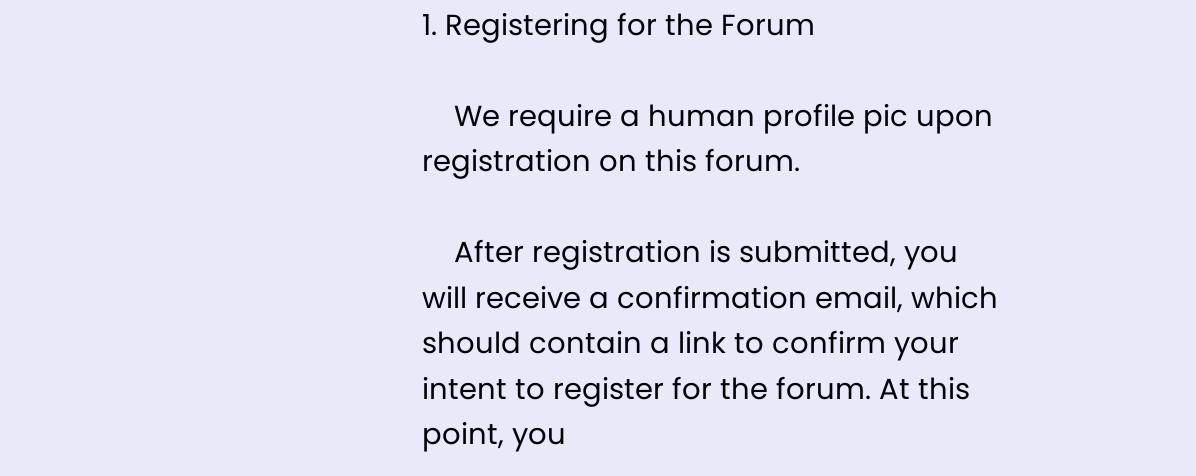1. Registering for the Forum

    We require a human profile pic upon registration on this forum.

    After registration is submitted, you will receive a confirmation email, which should contain a link to confirm your intent to register for the forum. At this point, you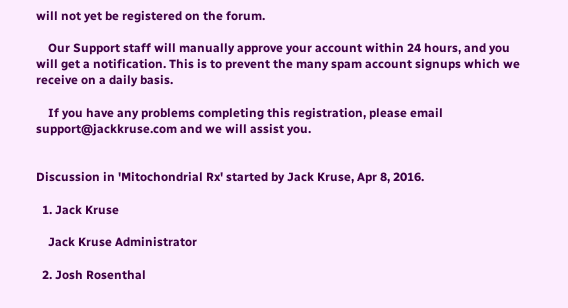will not yet be registered on the forum.

    Our Support staff will manually approve your account within 24 hours, and you will get a notification. This is to prevent the many spam account signups which we receive on a daily basis.

    If you have any problems completing this registration, please email support@jackkruse.com and we will assist you.


Discussion in 'Mitochondrial Rx' started by Jack Kruse, Apr 8, 2016.

  1. Jack Kruse

    Jack Kruse Administrator

  2. Josh Rosenthal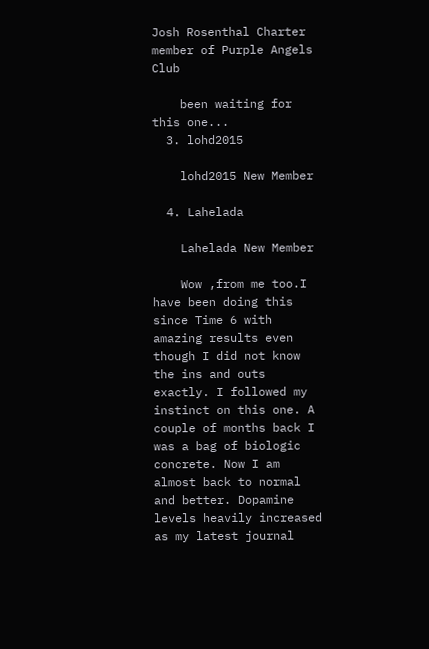Josh Rosenthal Charter member of Purple Angels Club

    been waiting for this one...
  3. lohd2015

    lohd2015 New Member

  4. Lahelada

    Lahelada New Member

    Wow ,from me too.I have been doing this since Time 6 with amazing results even though I did not know the ins and outs exactly. I followed my instinct on this one. A couple of months back I was a bag of biologic concrete. Now I am almost back to normal and better. Dopamine levels heavily increased as my latest journal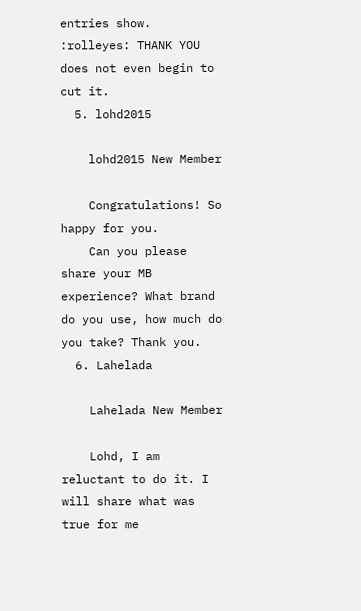entries show. :rolleyes: THANK YOU does not even begin to cut it.
  5. lohd2015

    lohd2015 New Member

    Congratulations! So happy for you.
    Can you please share your MB experience? What brand do you use, how much do you take? Thank you.
  6. Lahelada

    Lahelada New Member

    Lohd, I am reluctant to do it. I will share what was true for me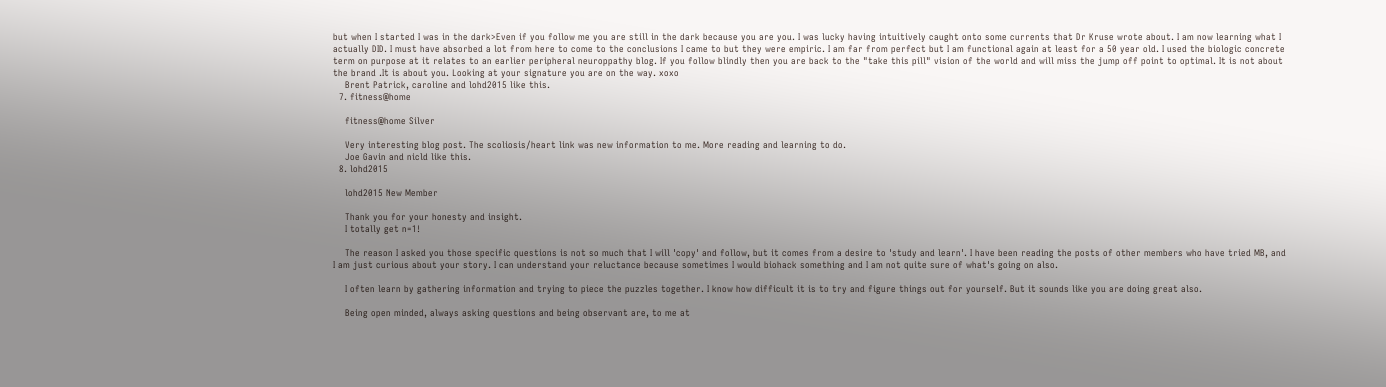but when I started I was in the dark>Even if you follow me you are still in the dark because you are you. I was lucky having intuitively caught onto some currents that Dr Kruse wrote about. I am now learning what I actually DID. I must have absorbed a lot from here to come to the conclusions I came to but they were empiric. I am far from perfect but I am functional again at least for a 50 year old. I used the biologic concrete term on purpose at it relates to an earlier peripheral neuroppathy blog. If you follow blindly then you are back to the "take this pill" vision of the world and will miss the jump off point to optimal. It is not about the brand .It is about you. Looking at your signature you are on the way. xoxo
    Brent Patrick, caroline and lohd2015 like this.
  7. fitness@home

    fitness@home Silver

    Very interesting blog post. The scoliosis/heart link was new information to me. More reading and learning to do.
    Joe Gavin and nicld like this.
  8. lohd2015

    lohd2015 New Member

    Thank you for your honesty and insight.
    I totally get n=1!

    The reason I asked you those specific questions is not so much that I will 'copy' and follow, but it comes from a desire to 'study and learn'. I have been reading the posts of other members who have tried MB, and I am just curious about your story. I can understand your reluctance because sometimes I would biohack something and I am not quite sure of what's going on also.

    I often learn by gathering information and trying to piece the puzzles together. I know how difficult it is to try and figure things out for yourself. But it sounds like you are doing great also.

    Being open minded, always asking questions and being observant are, to me at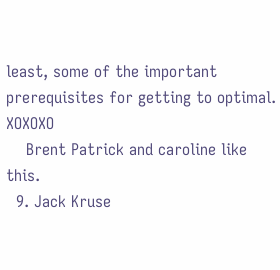least, some of the important prerequisites for getting to optimal. XOXOXO
    Brent Patrick and caroline like this.
  9. Jack Kruse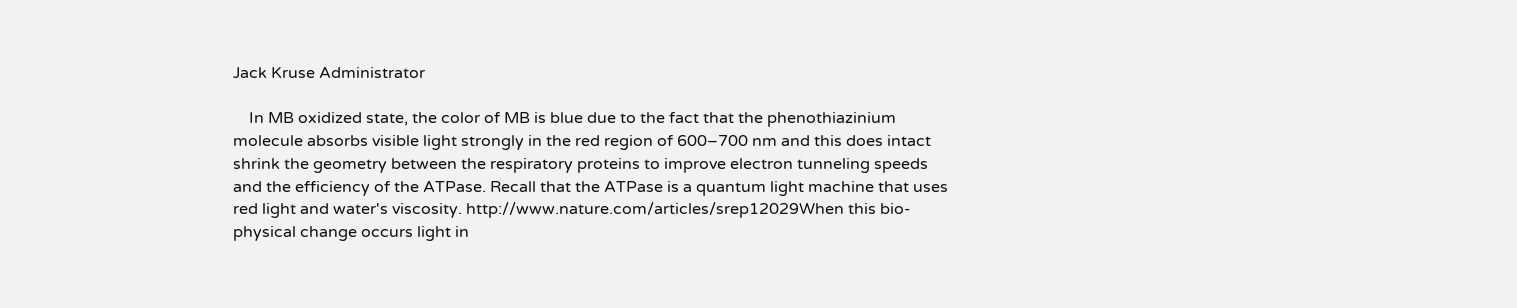Jack Kruse Administrator

    In MB oxidized state, the color of MB is blue due to the fact that the phenothiazinium molecule absorbs visible light strongly in the red region of 600–700 nm and this does intact shrink the geometry between the respiratory proteins to improve electron tunneling speeds and the efficiency of the ATPase. Recall that the ATPase is a quantum light machine that uses red light and water's viscosity. http://www.nature.com/articles/srep12029When this bio-physical change occurs light in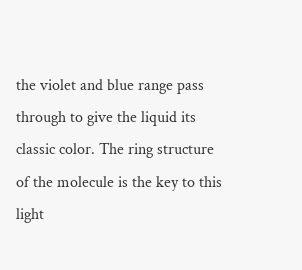the violet and blue range pass through to give the liquid its classic color. The ring structure of the molecule is the key to this light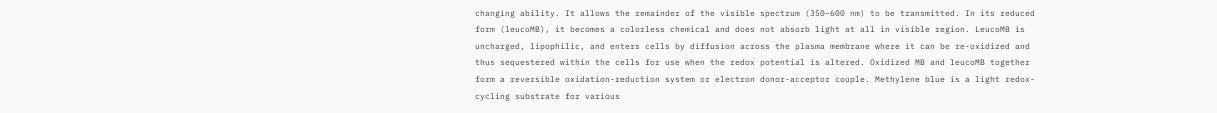changing ability. It allows the remainder of the visible spectrum (350–600 nm) to be transmitted. In its reduced form (leucoMB), it becomes a colorless chemical and does not absorb light at all in visible region. LeucoMB is uncharged, lipophilic, and enters cells by diffusion across the plasma membrane where it can be re-oxidized and thus sequestered within the cells for use when the redox potential is altered. Oxidized MB and leucoMB together form a reversible oxidation-reduction system or electron donor-acceptor couple. Methylene blue is a light redox-cycling substrate for various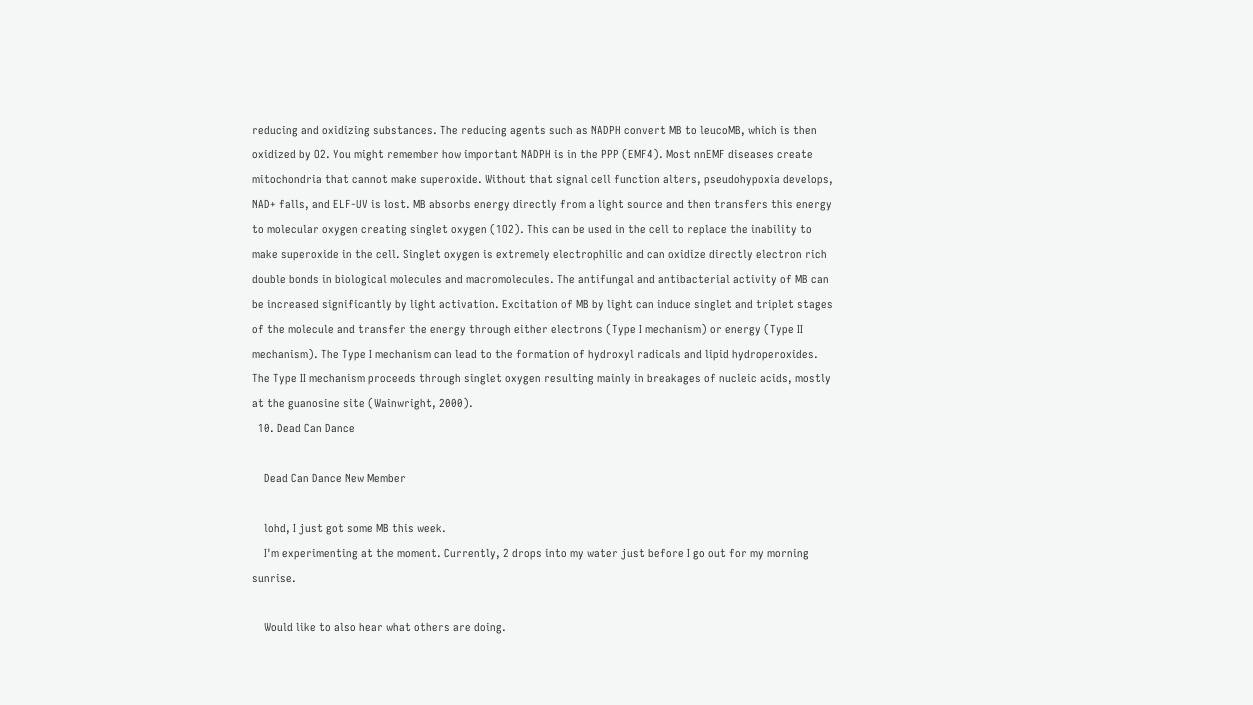reducing and oxidizing substances. The reducing agents such as NADPH convert MB to leucoMB, which is then oxidized by O2. You might remember how important NADPH is in the PPP (EMF4). Most nnEMF diseases create mitochondria that cannot make superoxide. Without that signal cell function alters, pseudohypoxia develops, NAD+ falls, and ELF-UV is lost. MB absorbs energy directly from a light source and then transfers this energy to molecular oxygen creating singlet oxygen (1O2). This can be used in the cell to replace the inability to make superoxide in the cell. Singlet oxygen is extremely electrophilic and can oxidize directly electron rich double bonds in biological molecules and macromolecules. The antifungal and antibacterial activity of MB can be increased significantly by light activation. Excitation of MB by light can induce singlet and triplet stages of the molecule and transfer the energy through either electrons (Type I mechanism) or energy (Type II mechanism). The Type I mechanism can lead to the formation of hydroxyl radicals and lipid hydroperoxides. The Type II mechanism proceeds through singlet oxygen resulting mainly in breakages of nucleic acids, mostly at the guanosine site (Wainwright, 2000).
  10. Dead Can Dance

    Dead Can Dance New Member

    lohd, I just got some MB this week.
    I'm experimenting at the moment. Currently, 2 drops into my water just before I go out for my morning sunrise.

    Would like to also hear what others are doing.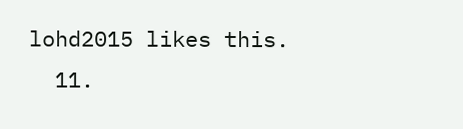lohd2015 likes this.
  11.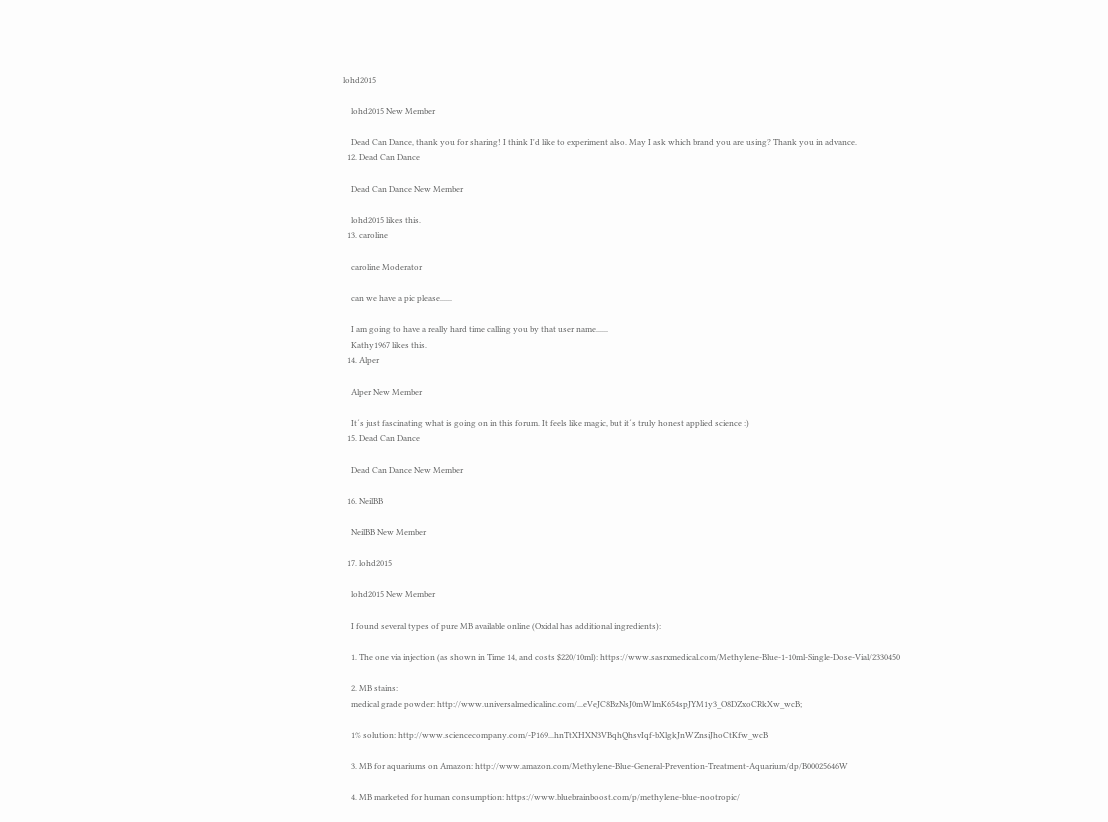lohd2015

    lohd2015 New Member

    Dead Can Dance, thank you for sharing! I think I'd like to experiment also. May I ask which brand you are using? Thank you in advance.
  12. Dead Can Dance

    Dead Can Dance New Member

    lohd2015 likes this.
  13. caroline

    caroline Moderator

    can we have a pic please......

    I am going to have a really hard time calling you by that user name......
    Kathy1967 likes this.
  14. Alper

    Alper New Member

    It´s just fascinating what is going on in this forum. It feels like magic, but it´s truly honest applied science :)
  15. Dead Can Dance

    Dead Can Dance New Member

  16. NeilBB

    NeilBB New Member

  17. lohd2015

    lohd2015 New Member

    I found several types of pure MB available online (Oxidal has additional ingredients):

    1. The one via injection (as shown in Time 14, and costs $220/10ml): https://www.sasrxmedical.com/Methylene-Blue-1-10ml-Single-Dose-Vial/2330450

    2. MB stains:
    medical grade powder: http://www.universalmedicalinc.com/...eVeJC8BzNsJ0mWlmK654spJYM1y3_O8DZxoCRkXw_wcB;

    1% solution: http://www.sciencecompany.com/-P169...hnTtXHXN3VBqhQhsvIqf-bXlgkJnWZnsiJhoCtKfw_wcB

    3. MB for aquariums on Amazon: http://www.amazon.com/Methylene-Blue-General-Prevention-Treatment-Aquarium/dp/B00025646W

    4. MB marketed for human consumption: https://www.bluebrainboost.com/p/methylene-blue-nootropic/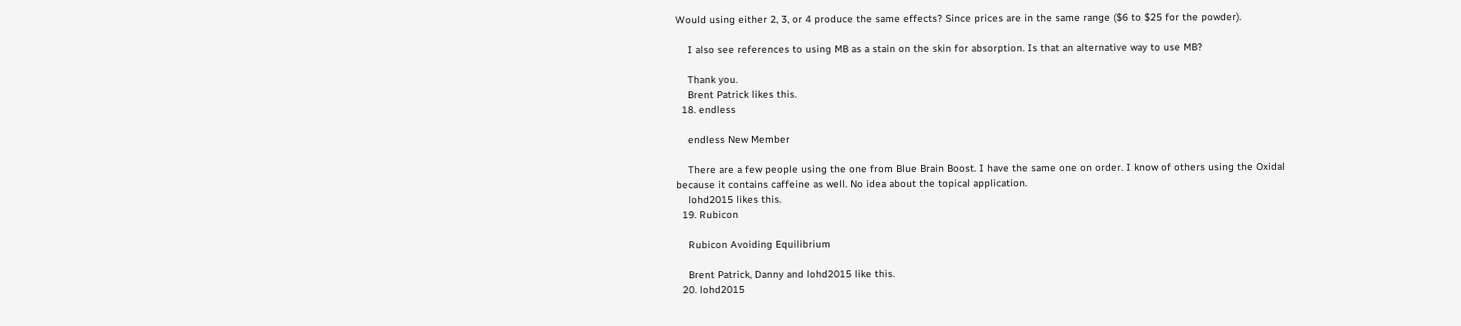Would using either 2, 3, or 4 produce the same effects? Since prices are in the same range ($6 to $25 for the powder).

    I also see references to using MB as a stain on the skin for absorption. Is that an alternative way to use MB?

    Thank you.
    Brent Patrick likes this.
  18. endless

    endless New Member

    There are a few people using the one from Blue Brain Boost. I have the same one on order. I know of others using the Oxidal because it contains caffeine as well. No idea about the topical application.
    lohd2015 likes this.
  19. Rubicon

    Rubicon Avoiding Equilibrium

    Brent Patrick, Danny and lohd2015 like this.
  20. lohd2015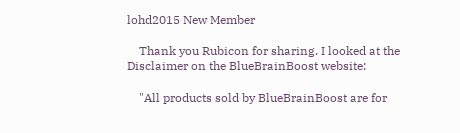lohd2015 New Member

    Thank you Rubicon for sharing. I looked at the Disclaimer on the BlueBrainBoost website:

    "All products sold by BlueBrainBoost are for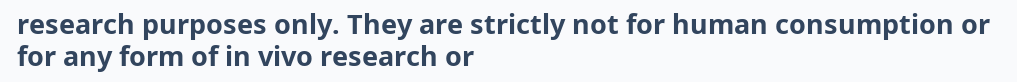research purposes only. They are strictly not for human consumption or for any form of in vivo research or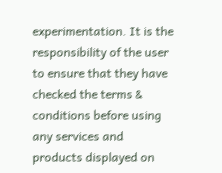experimentation. It is the responsibility of the user to ensure that they have checked the terms & conditions before using any services and products displayed on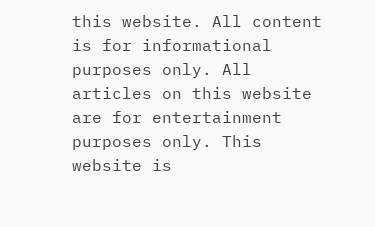this website. All content is for informational purposes only. All articles on this website are for entertainment purposes only. This website is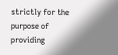strictly for the purpose of providing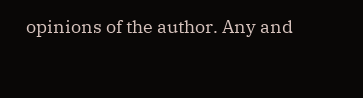opinions of the author. Any and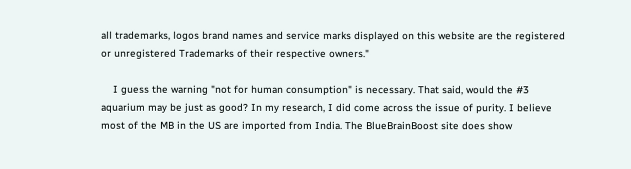all trademarks, logos brand names and service marks displayed on this website are the registered or unregistered Trademarks of their respective owners."

    I guess the warning "not for human consumption" is necessary. That said, would the #3 aquarium may be just as good? In my research, I did come across the issue of purity. I believe most of the MB in the US are imported from India. The BlueBrainBoost site does show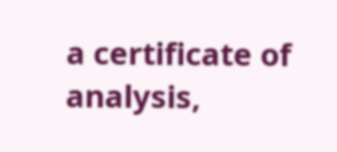a certificate of analysis,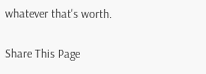whatever that's worth.

Share This Page